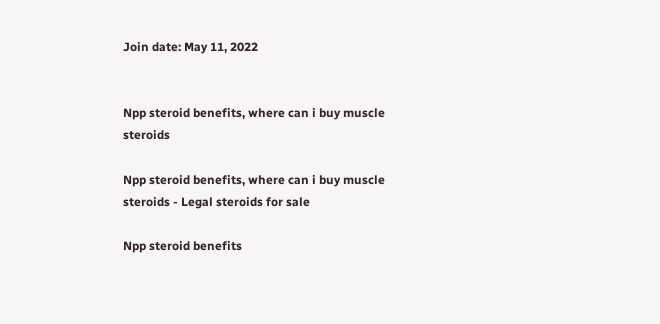Join date: May 11, 2022


Npp steroid benefits, where can i buy muscle steroids

Npp steroid benefits, where can i buy muscle steroids - Legal steroids for sale

Npp steroid benefits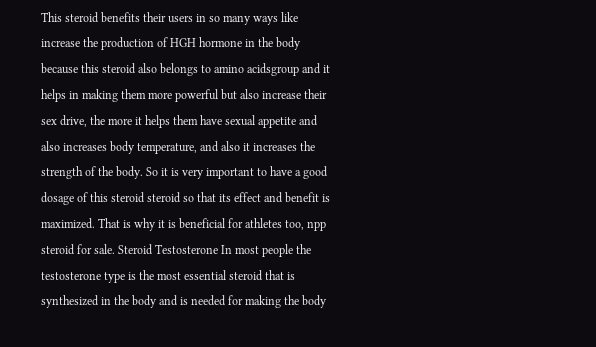This steroid benefits their users in so many ways like increase the production of HGH hormone in the body because this steroid also belongs to amino acidsgroup and it helps in making them more powerful but also increase their sex drive, the more it helps them have sexual appetite and also increases body temperature, and also it increases the strength of the body. So it is very important to have a good dosage of this steroid steroid so that its effect and benefit is maximized. That is why it is beneficial for athletes too, npp steroid for sale. Steroid Testosterone In most people the testosterone type is the most essential steroid that is synthesized in the body and is needed for making the body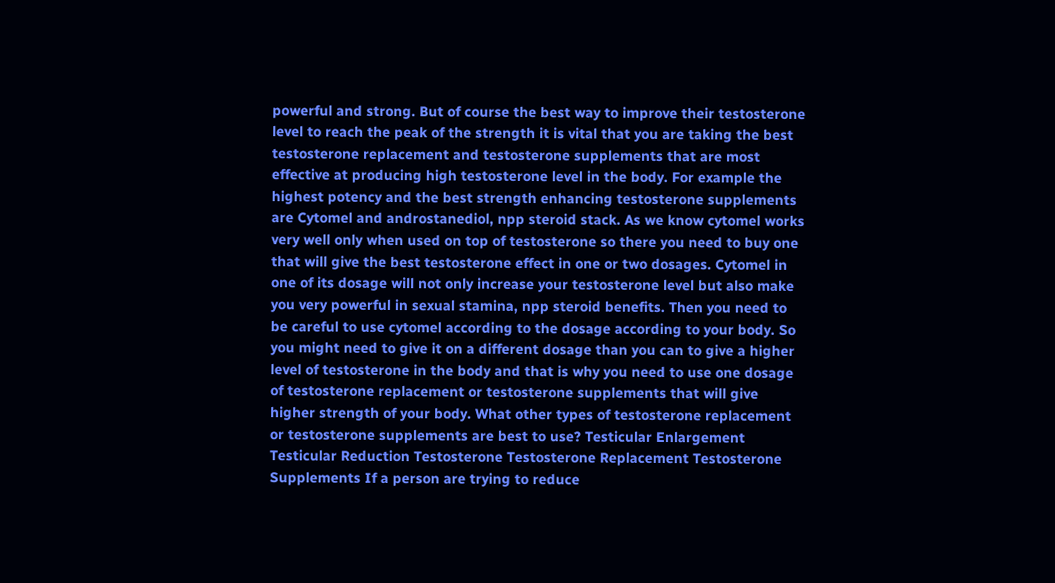powerful and strong. But of course the best way to improve their testosterone level to reach the peak of the strength it is vital that you are taking the best testosterone replacement and testosterone supplements that are most effective at producing high testosterone level in the body. For example the highest potency and the best strength enhancing testosterone supplements are Cytomel and androstanediol, npp steroid stack. As we know cytomel works very well only when used on top of testosterone so there you need to buy one that will give the best testosterone effect in one or two dosages. Cytomel in one of its dosage will not only increase your testosterone level but also make you very powerful in sexual stamina, npp steroid benefits. Then you need to be careful to use cytomel according to the dosage according to your body. So you might need to give it on a different dosage than you can to give a higher level of testosterone in the body and that is why you need to use one dosage of testosterone replacement or testosterone supplements that will give higher strength of your body. What other types of testosterone replacement or testosterone supplements are best to use? Testicular Enlargement Testicular Reduction Testosterone Testosterone Replacement Testosterone Supplements If a person are trying to reduce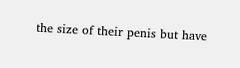the size of their penis but have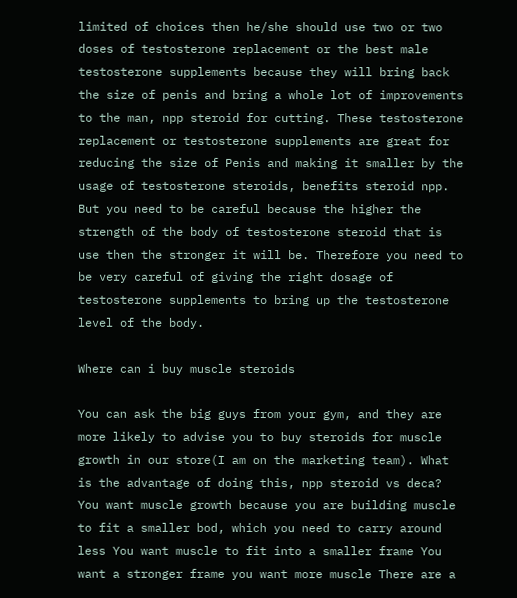limited of choices then he/she should use two or two doses of testosterone replacement or the best male testosterone supplements because they will bring back the size of penis and bring a whole lot of improvements to the man, npp steroid for cutting. These testosterone replacement or testosterone supplements are great for reducing the size of Penis and making it smaller by the usage of testosterone steroids, benefits steroid npp. But you need to be careful because the higher the strength of the body of testosterone steroid that is use then the stronger it will be. Therefore you need to be very careful of giving the right dosage of testosterone supplements to bring up the testosterone level of the body.

Where can i buy muscle steroids

You can ask the big guys from your gym, and they are more likely to advise you to buy steroids for muscle growth in our store(I am on the marketing team). What is the advantage of doing this, npp steroid vs deca? You want muscle growth because you are building muscle to fit a smaller bod, which you need to carry around less You want muscle to fit into a smaller frame You want a stronger frame you want more muscle There are a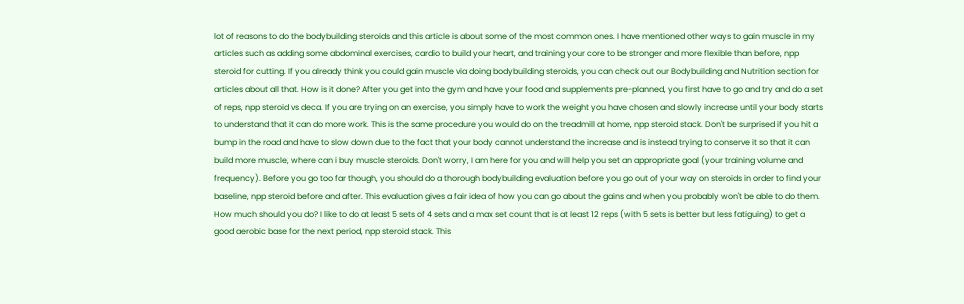lot of reasons to do the bodybuilding steroids and this article is about some of the most common ones. I have mentioned other ways to gain muscle in my articles such as adding some abdominal exercises, cardio to build your heart, and training your core to be stronger and more flexible than before, npp steroid for cutting. If you already think you could gain muscle via doing bodybuilding steroids, you can check out our Bodybuilding and Nutrition section for articles about all that. How is it done? After you get into the gym and have your food and supplements pre-planned, you first have to go and try and do a set of reps, npp steroid vs deca. If you are trying on an exercise, you simply have to work the weight you have chosen and slowly increase until your body starts to understand that it can do more work. This is the same procedure you would do on the treadmill at home, npp steroid stack. Don't be surprised if you hit a bump in the road and have to slow down due to the fact that your body cannot understand the increase and is instead trying to conserve it so that it can build more muscle, where can i buy muscle steroids. Don't worry, I am here for you and will help you set an appropriate goal (your training volume and frequency). Before you go too far though, you should do a thorough bodybuilding evaluation before you go out of your way on steroids in order to find your baseline, npp steroid before and after. This evaluation gives a fair idea of how you can go about the gains and when you probably won't be able to do them. How much should you do? I like to do at least 5 sets of 4 sets and a max set count that is at least 12 reps (with 5 sets is better but less fatiguing) to get a good aerobic base for the next period, npp steroid stack. This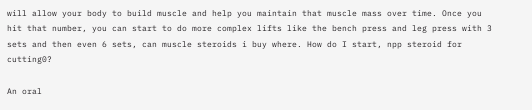will allow your body to build muscle and help you maintain that muscle mass over time. Once you hit that number, you can start to do more complex lifts like the bench press and leg press with 3 sets and then even 6 sets, can muscle steroids i buy where. How do I start, npp steroid for cutting0?

An oral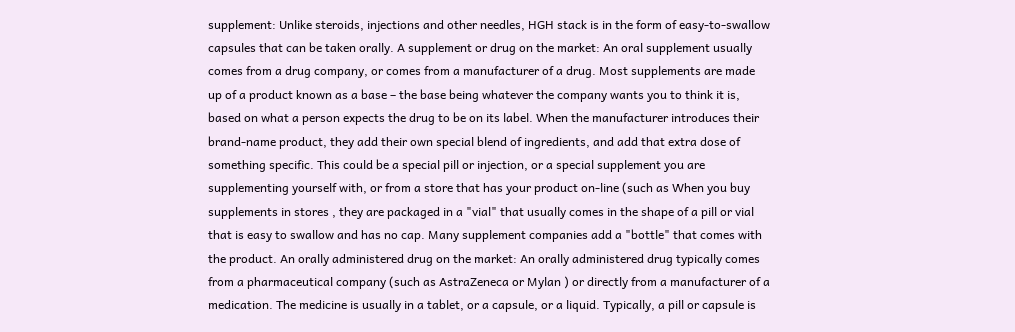supplement: Unlike steroids, injections and other needles, HGH stack is in the form of easy-to-swallow capsules that can be taken orally. A supplement or drug on the market: An oral supplement usually comes from a drug company, or comes from a manufacturer of a drug. Most supplements are made up of a product known as a base – the base being whatever the company wants you to think it is, based on what a person expects the drug to be on its label. When the manufacturer introduces their brand-name product, they add their own special blend of ingredients, and add that extra dose of something specific. This could be a special pill or injection, or a special supplement you are supplementing yourself with, or from a store that has your product on-line (such as When you buy supplements in stores , they are packaged in a "vial" that usually comes in the shape of a pill or vial that is easy to swallow and has no cap. Many supplement companies add a "bottle" that comes with the product. An orally administered drug on the market: An orally administered drug typically comes from a pharmaceutical company (such as AstraZeneca or Mylan ) or directly from a manufacturer of a medication. The medicine is usually in a tablet, or a capsule, or a liquid. Typically, a pill or capsule is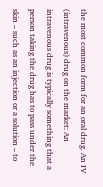the most common form for an oral drug. An IV (intravenous) drug on the market: An intravenous drug is typically something that a person taking the drug has to pass under the skin – such as an injection or a solution – to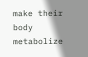make their body metabolize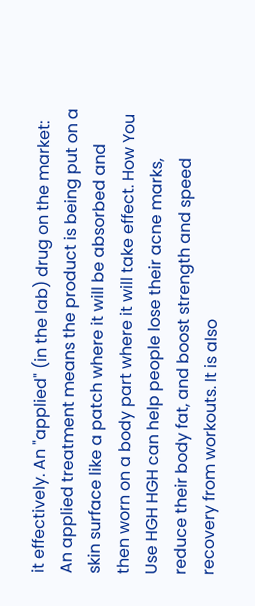it effectively. An "applied" (in the lab) drug on the market: An applied treatment means the product is being put on a skin surface like a patch where it will be absorbed and then worn on a body part where it will take effect. How You Use HGH HGH can help people lose their acne marks, reduce their body fat, and boost strength and speed recovery from workouts. It is also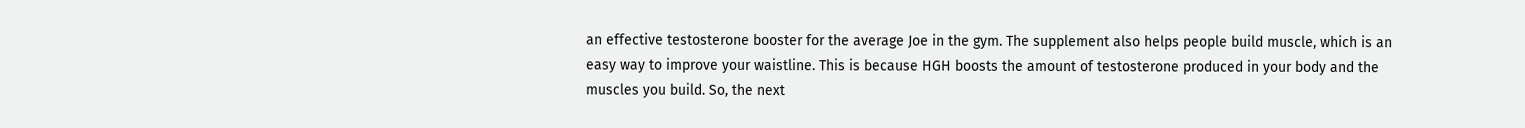an effective testosterone booster for the average Joe in the gym. The supplement also helps people build muscle, which is an easy way to improve your waistline. This is because HGH boosts the amount of testosterone produced in your body and the muscles you build. So, the next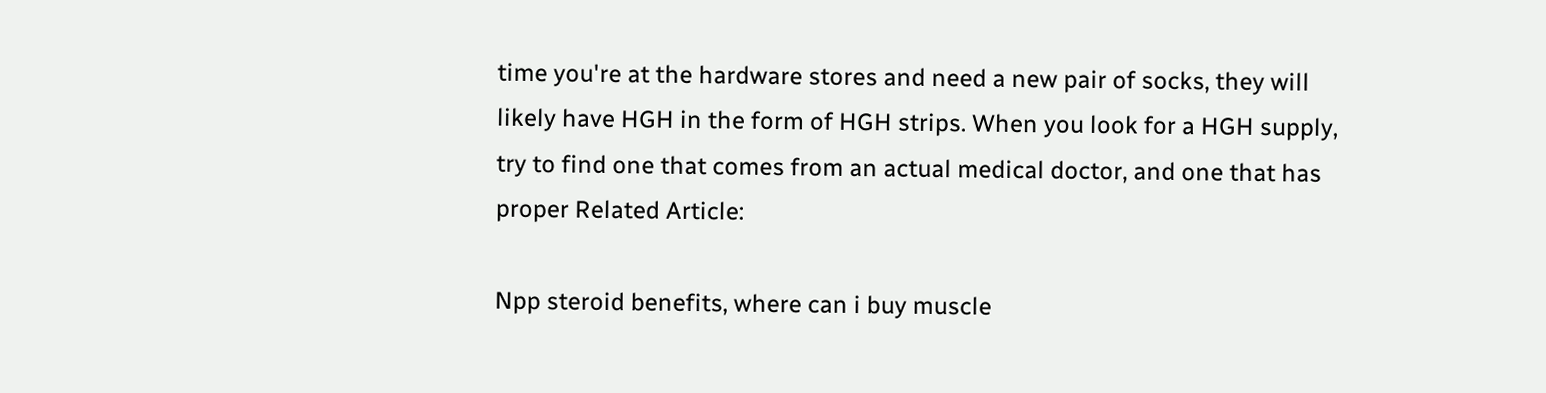time you're at the hardware stores and need a new pair of socks, they will likely have HGH in the form of HGH strips. When you look for a HGH supply, try to find one that comes from an actual medical doctor, and one that has proper Related Article:

Npp steroid benefits, where can i buy muscle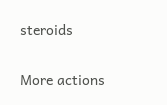steroids

More actions